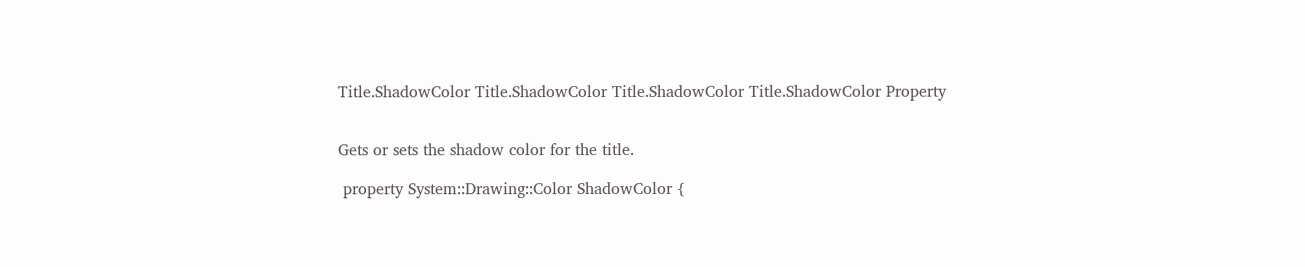Title.ShadowColor Title.ShadowColor Title.ShadowColor Title.ShadowColor Property


Gets or sets the shadow color for the title.

 property System::Drawing::Color ShadowColor {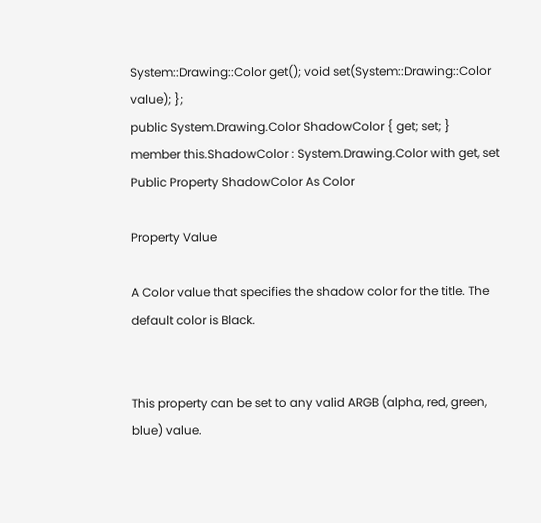System::Drawing::Color get(); void set(System::Drawing::Color value); };
public System.Drawing.Color ShadowColor { get; set; }
member this.ShadowColor : System.Drawing.Color with get, set
Public Property ShadowColor As Color

Property Value

A Color value that specifies the shadow color for the title. The default color is Black.


This property can be set to any valid ARGB (alpha, red, green, blue) value.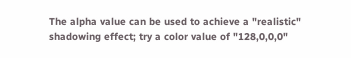The alpha value can be used to achieve a "realistic" shadowing effect; try a color value of "128,0,0,0"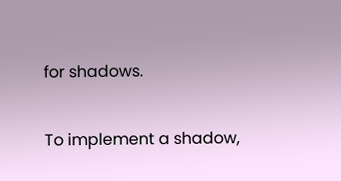for shadows.

To implement a shadow,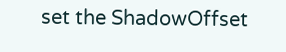set the ShadowOffset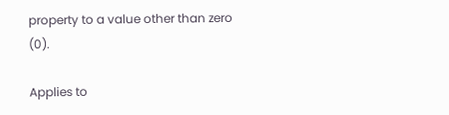property to a value other than zero (0).

Applies to